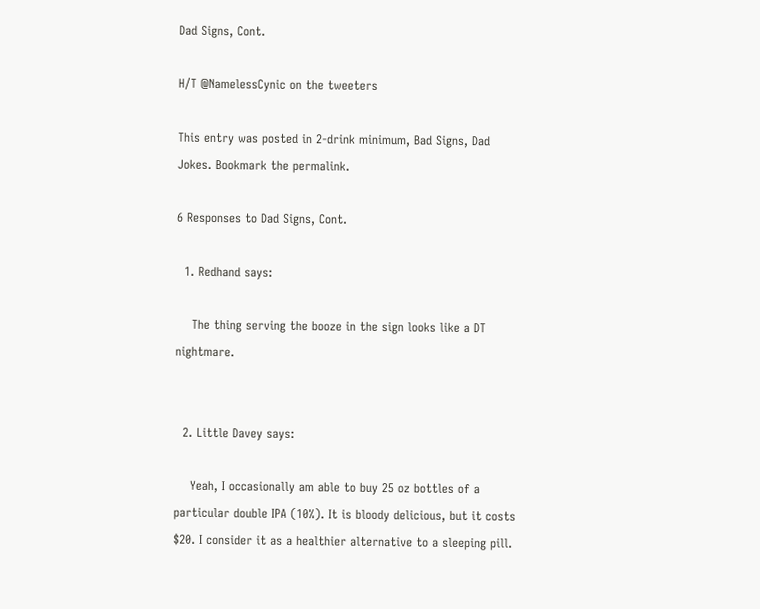Dad Signs, Cont.

H/T @NamelessCynic on the tweeters

This entry was posted in 2-drink minimum, Bad Signs, Dad Jokes. Bookmark the permalink.

6 Responses to Dad Signs, Cont.

  1. Redhand says:

    The thing serving the booze in the sign looks like a DT nightmare.


  2. Little Davey says:

    Yeah, I occasionally am able to buy 25 oz bottles of a particular double IPA (10%). It is bloody delicious, but it costs $20. I consider it as a healthier alternative to a sleeping pill.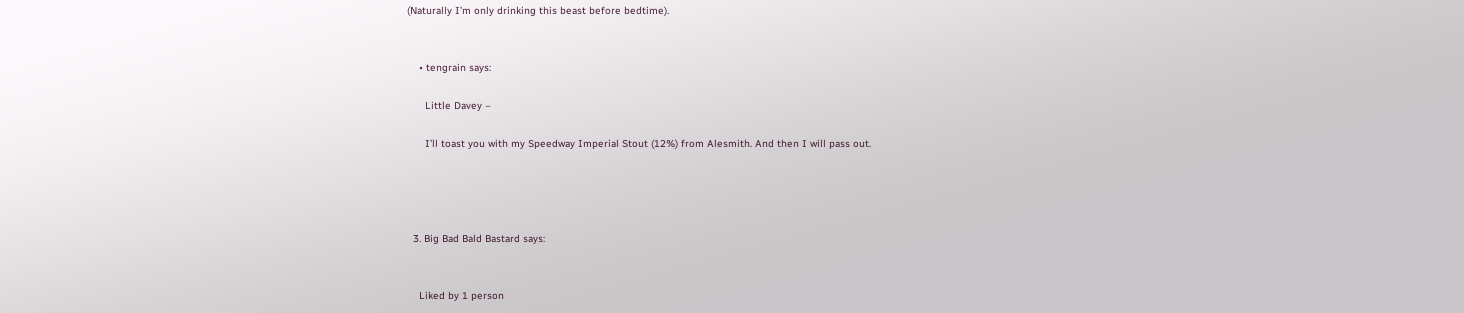(Naturally I’m only drinking this beast before bedtime).


    • tengrain says:

      Little Davey –

      I’ll toast you with my Speedway Imperial Stout (12%) from Alesmith. And then I will pass out.




  3. Big Bad Bald Bastard says:


    Liked by 1 person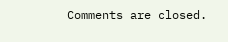Comments are closed.